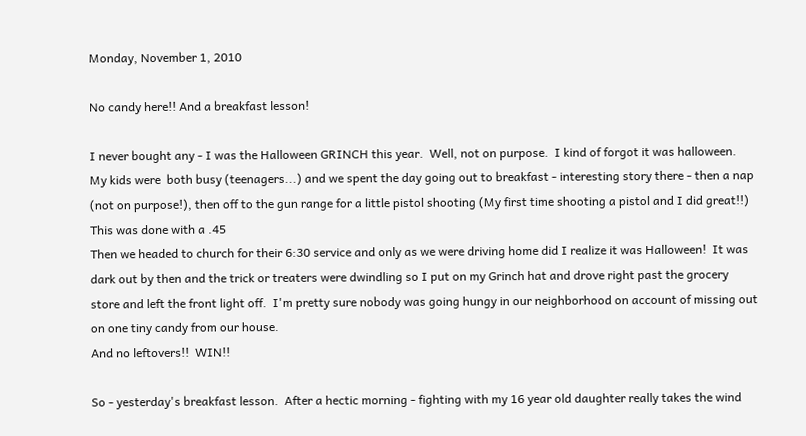Monday, November 1, 2010

No candy here!! And a breakfast lesson!

I never bought any - I was the Halloween GRINCH this year.  Well, not on purpose.  I kind of forgot it was halloween.  My kids were  both busy (teenagers...) and we spent the day going out to breakfast - interesting story there - then a nap (not on purpose!), then off to the gun range for a little pistol shooting (My first time shooting a pistol and I did great!!)  This was done with a .45
Then we headed to church for their 6:30 service and only as we were driving home did I realize it was Halloween!  It was dark out by then and the trick or treaters were dwindling so I put on my Grinch hat and drove right past the grocery store and left the front light off.  I'm pretty sure nobody was going hungy in our neighborhood on account of missing out on one tiny candy from our house.
And no leftovers!!  WIN!!

So - yesterday's breakfast lesson.  After a hectic morning - fighting with my 16 year old daughter really takes the wind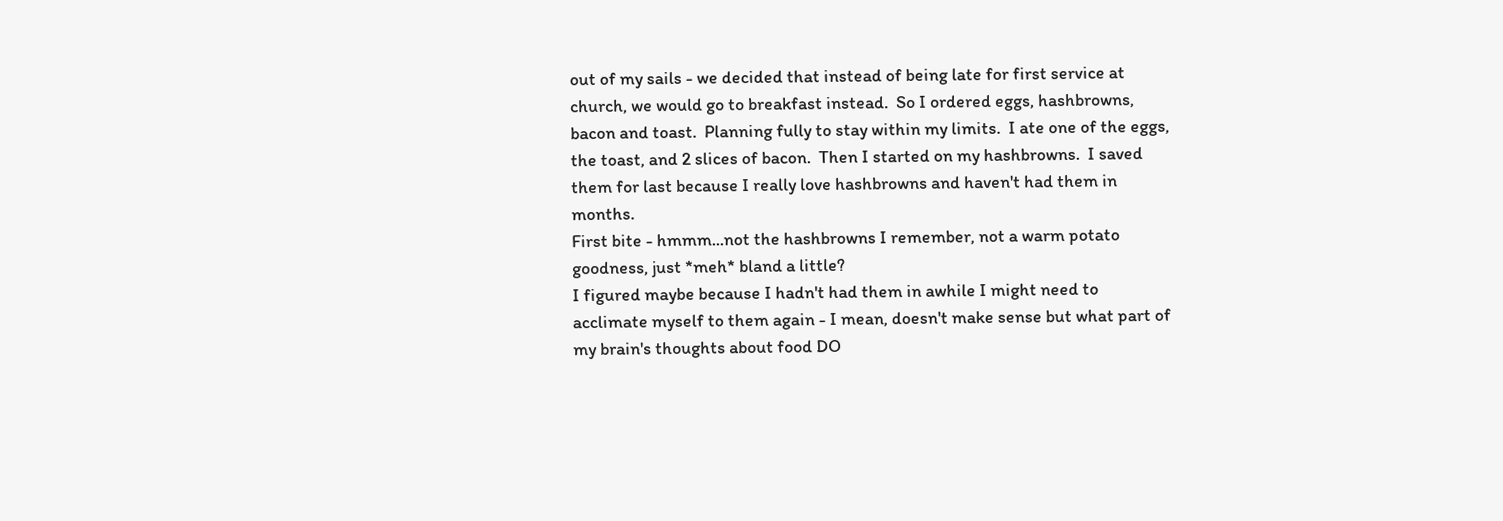out of my sails - we decided that instead of being late for first service at church, we would go to breakfast instead.  So I ordered eggs, hashbrowns, bacon and toast.  Planning fully to stay within my limits.  I ate one of the eggs, the toast, and 2 slices of bacon.  Then I started on my hashbrowns.  I saved them for last because I really love hashbrowns and haven't had them in months.
First bite - hmmm...not the hashbrowns I remember, not a warm potato goodness, just *meh* bland a little?
I figured maybe because I hadn't had them in awhile I might need to acclimate myself to them again - I mean, doesn't make sense but what part of my brain's thoughts about food DO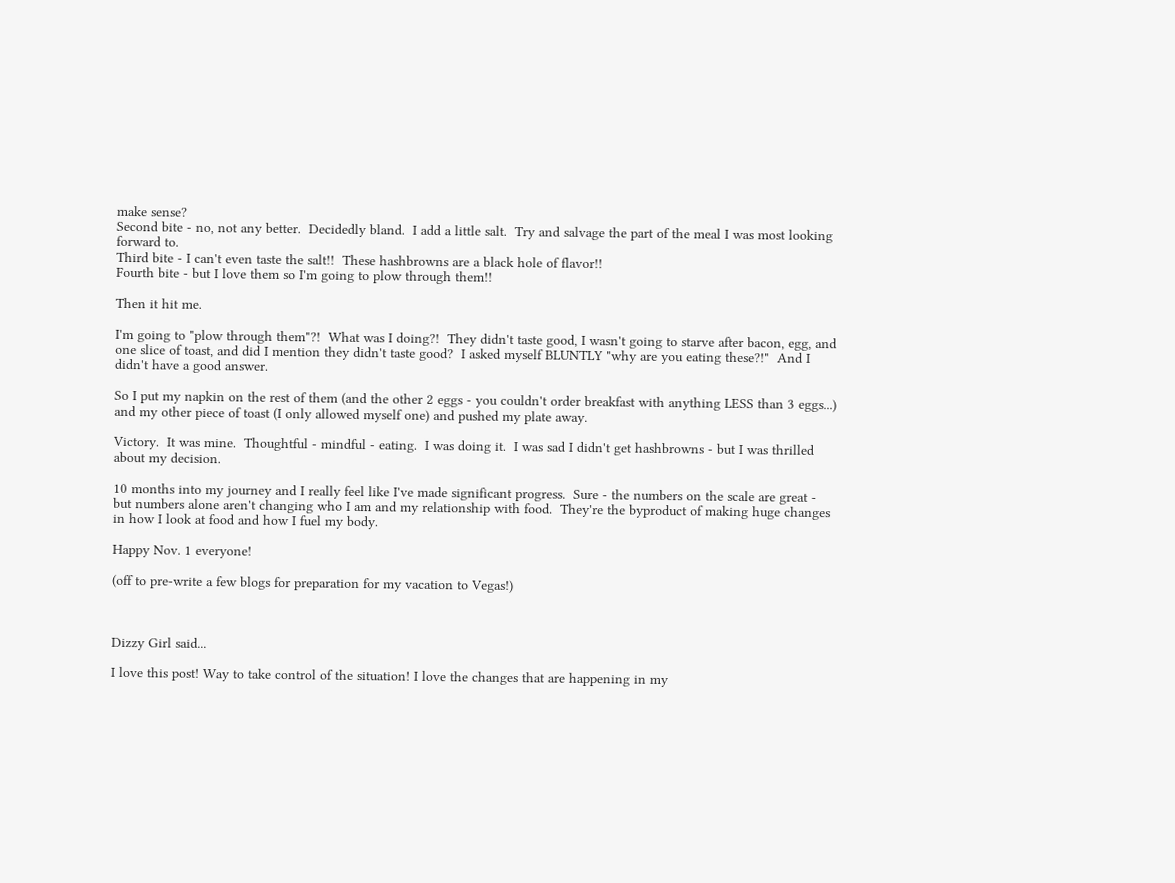make sense?
Second bite - no, not any better.  Decidedly bland.  I add a little salt.  Try and salvage the part of the meal I was most looking forward to.
Third bite - I can't even taste the salt!!  These hashbrowns are a black hole of flavor!!
Fourth bite - but I love them so I'm going to plow through them!!

Then it hit me.

I'm going to "plow through them"?!  What was I doing?!  They didn't taste good, I wasn't going to starve after bacon, egg, and one slice of toast, and did I mention they didn't taste good?  I asked myself BLUNTLY "why are you eating these?!"  And I didn't have a good answer.

So I put my napkin on the rest of them (and the other 2 eggs - you couldn't order breakfast with anything LESS than 3 eggs...) and my other piece of toast (I only allowed myself one) and pushed my plate away.

Victory.  It was mine.  Thoughtful - mindful - eating.  I was doing it.  I was sad I didn't get hashbrowns - but I was thrilled about my decision.

10 months into my journey and I really feel like I've made significant progress.  Sure - the numbers on the scale are great - but numbers alone aren't changing who I am and my relationship with food.  They're the byproduct of making huge changes in how I look at food and how I fuel my body.

Happy Nov. 1 everyone!

(off to pre-write a few blogs for preparation for my vacation to Vegas!)



Dizzy Girl said...

I love this post! Way to take control of the situation! I love the changes that are happening in my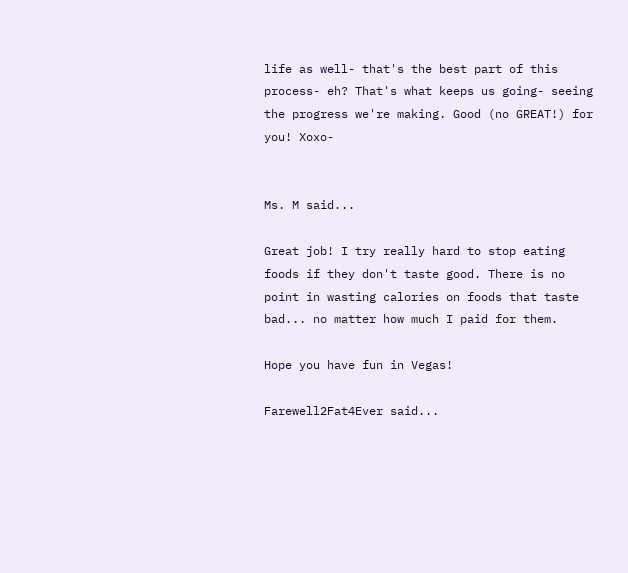life as well- that's the best part of this process- eh? That's what keeps us going- seeing the progress we're making. Good (no GREAT!) for you! Xoxo-


Ms. M said...

Great job! I try really hard to stop eating foods if they don't taste good. There is no point in wasting calories on foods that taste bad... no matter how much I paid for them.

Hope you have fun in Vegas!

Farewell2Fat4Ever said...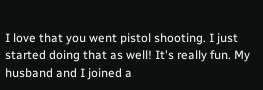I love that you went pistol shooting. I just started doing that as well! It's really fun. My husband and I joined a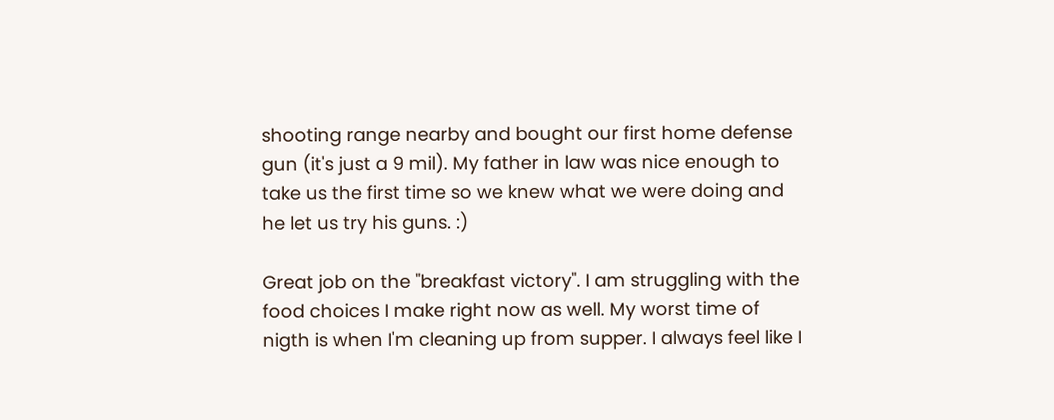shooting range nearby and bought our first home defense gun (it's just a 9 mil). My father in law was nice enough to take us the first time so we knew what we were doing and he let us try his guns. :)

Great job on the "breakfast victory". I am struggling with the food choices I make right now as well. My worst time of nigth is when I'm cleaning up from supper. I always feel like I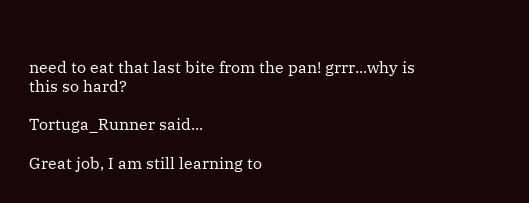need to eat that last bite from the pan! grrr...why is this so hard?

Tortuga_Runner said...

Great job, I am still learning to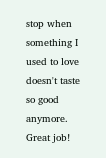stop when something I used to love doesn't taste so good anymore. Great job!